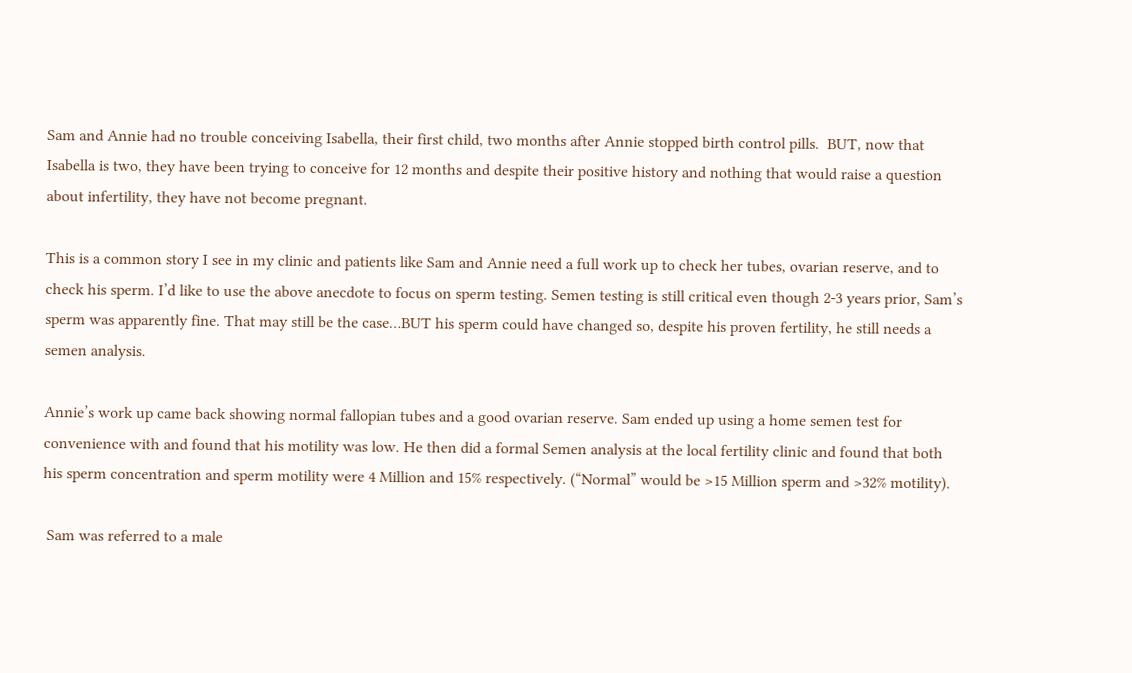Sam and Annie had no trouble conceiving Isabella, their first child, two months after Annie stopped birth control pills.  BUT, now that Isabella is two, they have been trying to conceive for 12 months and despite their positive history and nothing that would raise a question about infertility, they have not become pregnant.

This is a common story I see in my clinic and patients like Sam and Annie need a full work up to check her tubes, ovarian reserve, and to check his sperm. I’d like to use the above anecdote to focus on sperm testing. Semen testing is still critical even though 2-3 years prior, Sam’s sperm was apparently fine. That may still be the case…BUT his sperm could have changed so, despite his proven fertility, he still needs a semen analysis.

Annie’s work up came back showing normal fallopian tubes and a good ovarian reserve. Sam ended up using a home semen test for convenience with and found that his motility was low. He then did a formal Semen analysis at the local fertility clinic and found that both his sperm concentration and sperm motility were 4 Million and 15% respectively. (“Normal” would be >15 Million sperm and >32% motility).

 Sam was referred to a male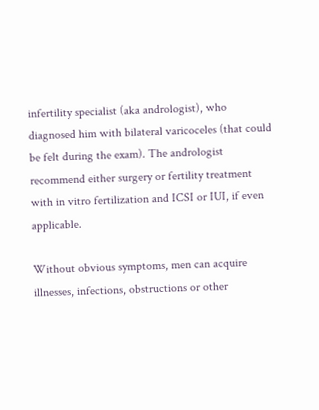infertility specialist (aka andrologist), who diagnosed him with bilateral varicoceles (that could be felt during the exam). The andrologist recommend either surgery or fertility treatment with in vitro fertilization and ICSI or IUI, if even applicable.

Without obvious symptoms, men can acquire illnesses, infections, obstructions or other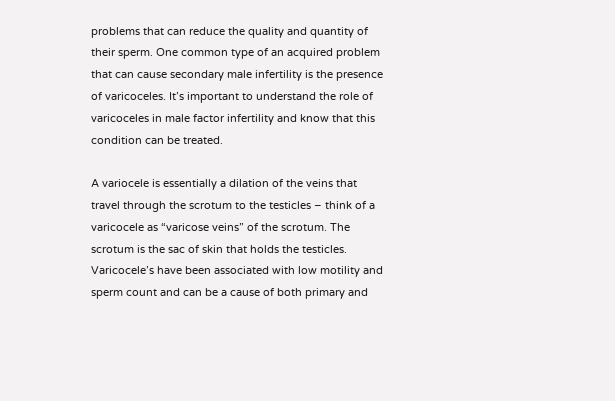problems that can reduce the quality and quantity of their sperm. One common type of an acquired problem that can cause secondary male infertility is the presence of varicoceles. It’s important to understand the role of varicoceles in male factor infertility and know that this condition can be treated.

A variocele is essentially a dilation of the veins that travel through the scrotum to the testicles – think of a varicocele as “varicose veins” of the scrotum. The scrotum is the sac of skin that holds the testicles. Varicocele’s have been associated with low motility and sperm count and can be a cause of both primary and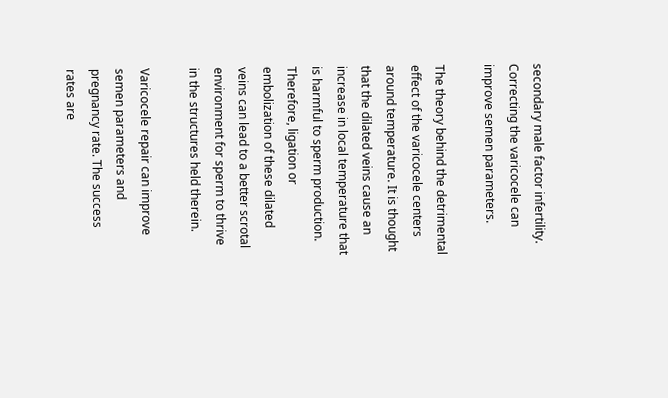secondary male factor infertility. Correcting the varicocele can improve semen parameters.

The theory behind the detrimental effect of the varicocele centers around temperature. It is thought that the dilated veins cause an increase in local temperature that is harmful to sperm production. Therefore, ligation or embolization of these dilated veins can lead to a better scrotal environment for sperm to thrive in the structures held therein.

Varicocele repair can improve semen parameters and pregnancy rate. The success rates are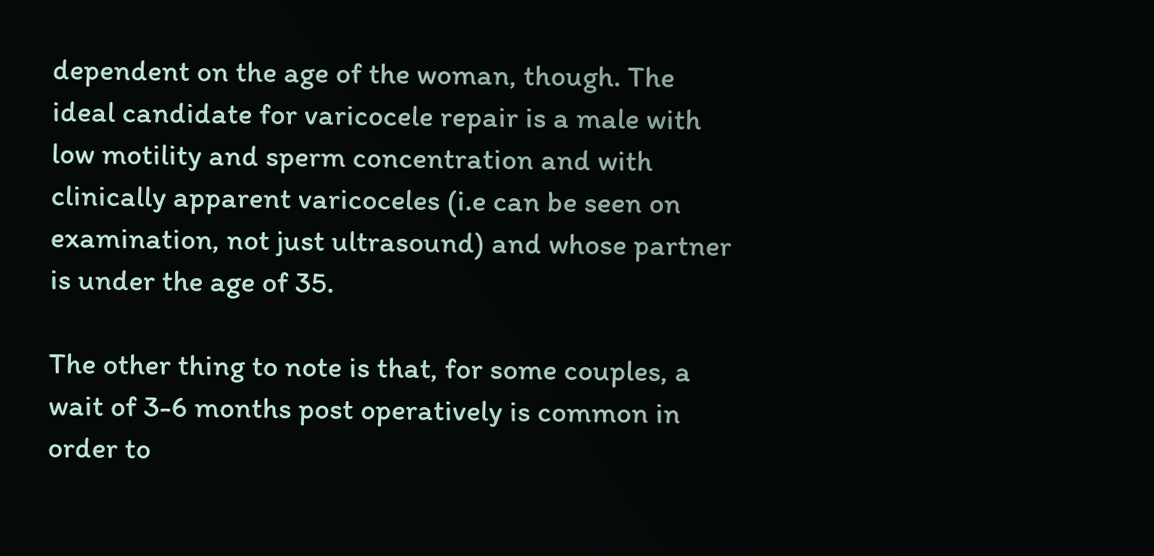dependent on the age of the woman, though. The ideal candidate for varicocele repair is a male with low motility and sperm concentration and with clinically apparent varicoceles (i.e can be seen on examination, not just ultrasound) and whose partner is under the age of 35.

The other thing to note is that, for some couples, a wait of 3-6 months post operatively is common in order to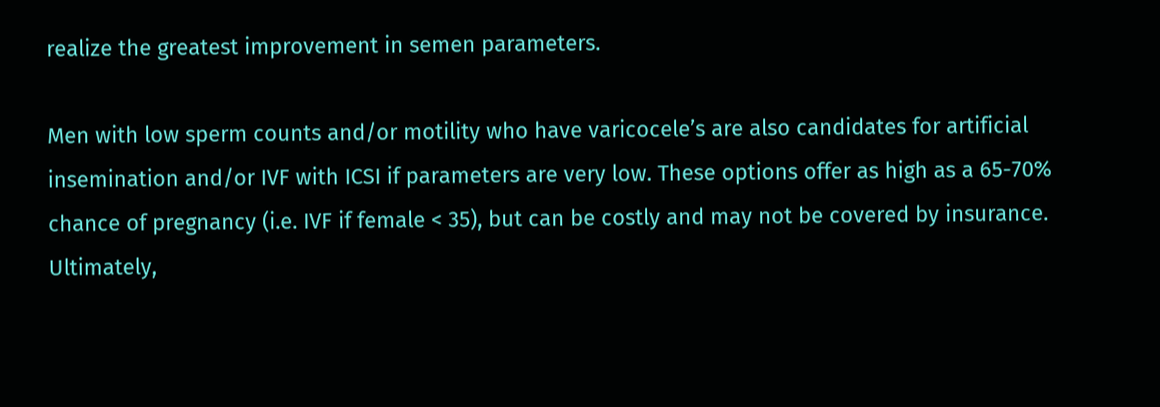realize the greatest improvement in semen parameters.

Men with low sperm counts and/or motility who have varicocele’s are also candidates for artificial insemination and/or IVF with ICSI if parameters are very low. These options offer as high as a 65-70% chance of pregnancy (i.e. IVF if female < 35), but can be costly and may not be covered by insurance. Ultimately,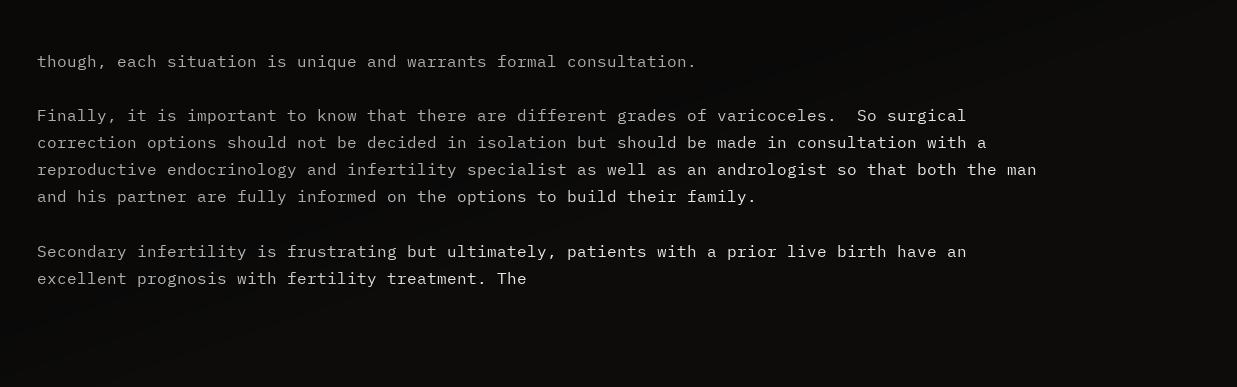though, each situation is unique and warrants formal consultation.

Finally, it is important to know that there are different grades of varicoceles.  So surgical correction options should not be decided in isolation but should be made in consultation with a  reproductive endocrinology and infertility specialist as well as an andrologist so that both the man and his partner are fully informed on the options to build their family.

Secondary infertility is frustrating but ultimately, patients with a prior live birth have an excellent prognosis with fertility treatment. The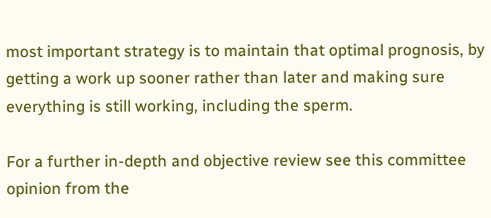most important strategy is to maintain that optimal prognosis, by getting a work up sooner rather than later and making sure everything is still working, including the sperm.

For a further in-depth and objective review see this committee opinion from the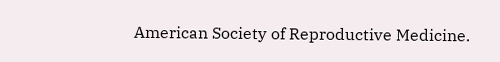American Society of Reproductive Medicine.